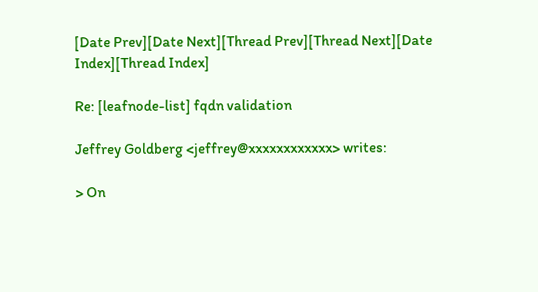[Date Prev][Date Next][Thread Prev][Thread Next][Date Index][Thread Index]

Re: [leafnode-list] fqdn validation

Jeffrey Goldberg <jeffrey@xxxxxxxxxxxx> writes:

> On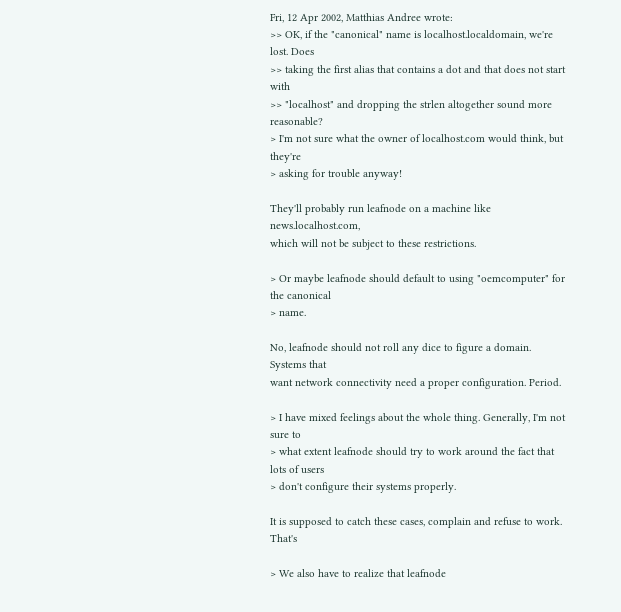Fri, 12 Apr 2002, Matthias Andree wrote:
>> OK, if the "canonical" name is localhost.localdomain, we're lost. Does
>> taking the first alias that contains a dot and that does not start with
>> "localhost" and dropping the strlen altogether sound more reasonable?
> I'm not sure what the owner of localhost.com would think, but they're
> asking for trouble anyway!

They'll probably run leafnode on a machine like news.localhost.com,
which will not be subject to these restrictions.

> Or maybe leafnode should default to using "oemcomputer" for the canonical
> name.

No, leafnode should not roll any dice to figure a domain. Systems that
want network connectivity need a proper configuration. Period.

> I have mixed feelings about the whole thing. Generally, I'm not sure to
> what extent leafnode should try to work around the fact that lots of users
> don't configure their systems properly.

It is supposed to catch these cases, complain and refuse to work. That's

> We also have to realize that leafnode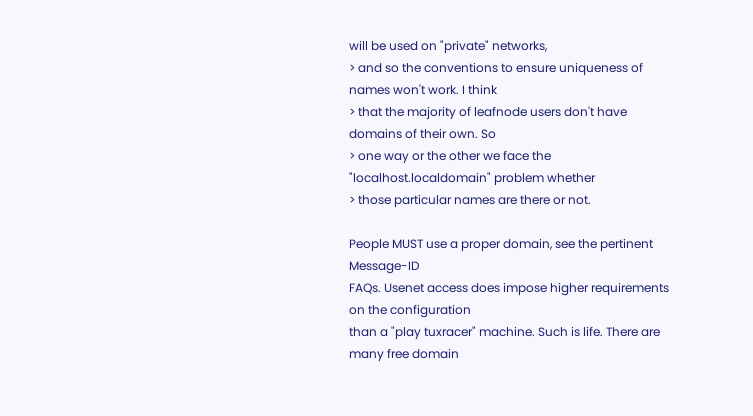will be used on "private" networks,
> and so the conventions to ensure uniqueness of names won't work. I think
> that the majority of leafnode users don't have domains of their own. So
> one way or the other we face the "localhost.localdomain" problem whether
> those particular names are there or not.

People MUST use a proper domain, see the pertinent Message-ID
FAQs. Usenet access does impose higher requirements on the configuration
than a "play tuxracer" machine. Such is life. There are many free domain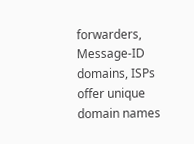forwarders, Message-ID domains, ISPs offer unique domain names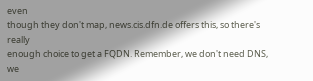even
though they don't map, news.cis.dfn.de offers this, so there's really
enough choice to get a FQDN. Remember, we don't need DNS, we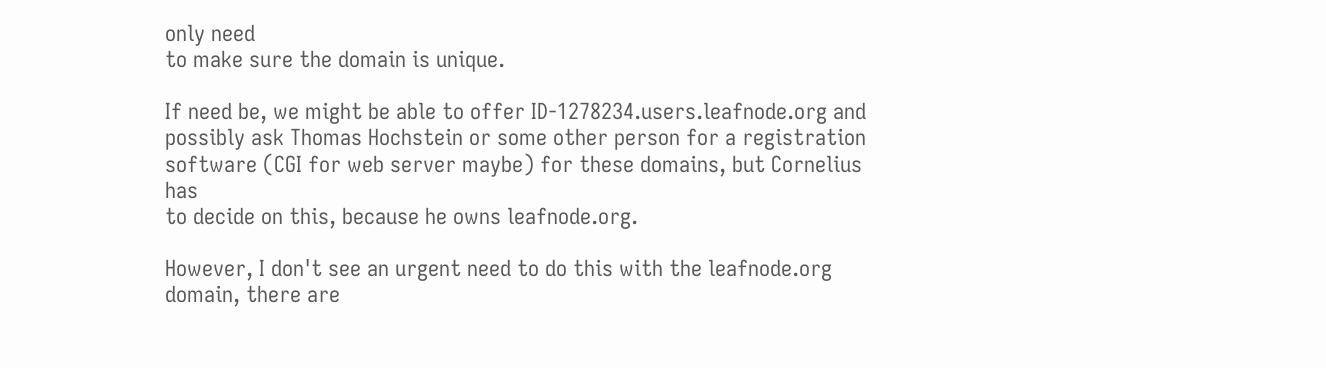only need
to make sure the domain is unique.

If need be, we might be able to offer ID-1278234.users.leafnode.org and
possibly ask Thomas Hochstein or some other person for a registration
software (CGI for web server maybe) for these domains, but Cornelius has
to decide on this, because he owns leafnode.org.

However, I don't see an urgent need to do this with the leafnode.org
domain, there are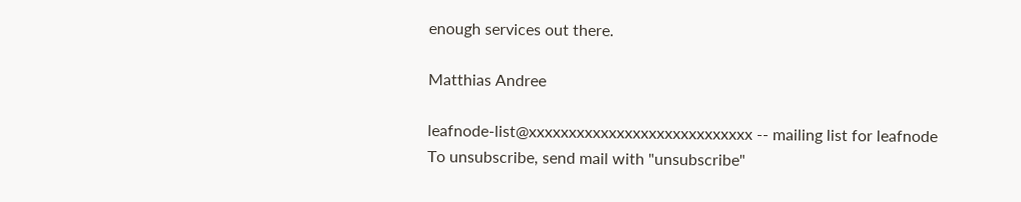enough services out there.

Matthias Andree

leafnode-list@xxxxxxxxxxxxxxxxxxxxxxxxxxxx -- mailing list for leafnode
To unsubscribe, send mail with "unsubscribe"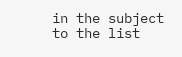in the subject to the list